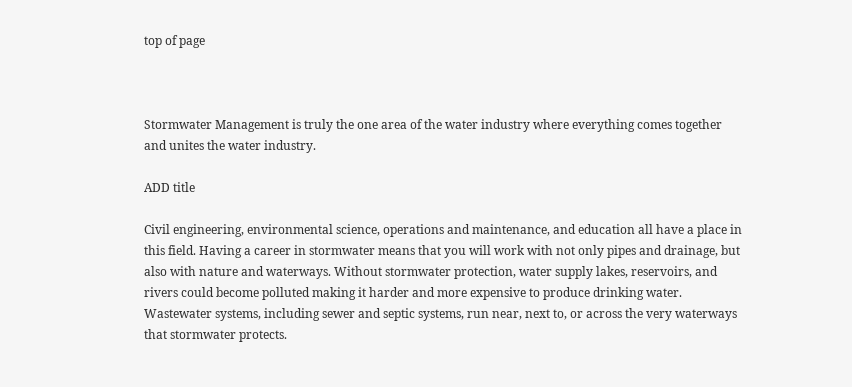top of page



Stormwater Management is truly the one area of the water industry where everything comes together and unites the water industry.

ADD title

Civil engineering, environmental science, operations and maintenance, and education all have a place in this field. Having a career in stormwater means that you will work with not only pipes and drainage, but also with nature and waterways. Without stormwater protection, water supply lakes, reservoirs, and rivers could become polluted making it harder and more expensive to produce drinking water. Wastewater systems, including sewer and septic systems, run near, next to, or across the very waterways that stormwater protects.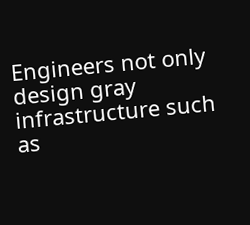Engineers not only design gray infrastructure such as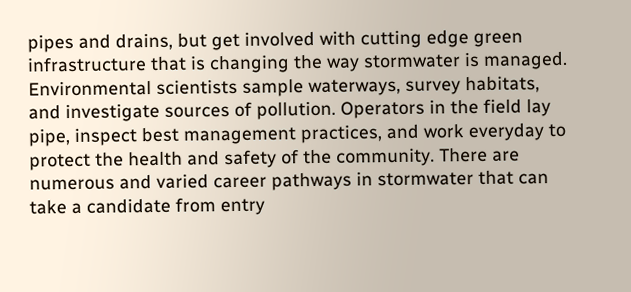pipes and drains, but get involved with cutting edge green infrastructure that is changing the way stormwater is managed. Environmental scientists sample waterways, survey habitats, and investigate sources of pollution. Operators in the field lay pipe, inspect best management practices, and work everyday to protect the health and safety of the community. There are numerous and varied career pathways in stormwater that can take a candidate from entry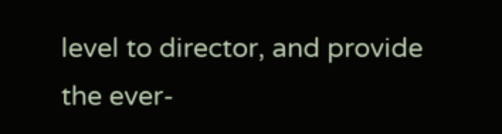level to director, and provide the ever-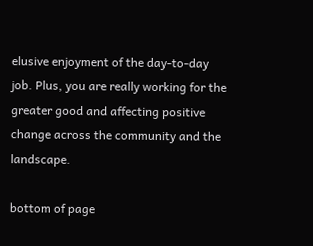elusive enjoyment of the day-to-day job. Plus, you are really working for the greater good and affecting positive change across the community and the landscape.

bottom of page